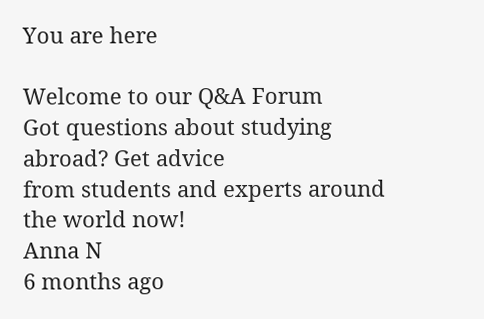You are here

Welcome to our Q&A Forum
Got questions about studying abroad? Get advice
from students and experts around the world now!
Anna N
6 months ago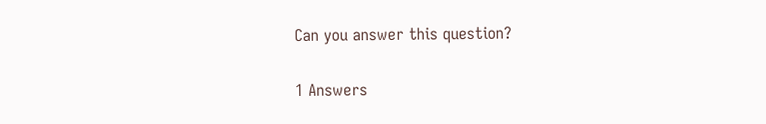Can you answer this question?

1 Answers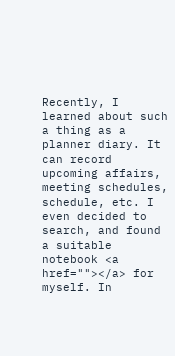Recently, I learned about such a thing as a planner diary. It can record upcoming affairs, meeting schedules, schedule, etc. I even decided to search, and found a suitable notebook <a href=""></a> for myself. In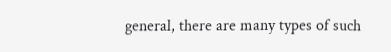general, there are many types of such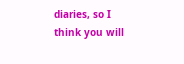diaries, so I think you will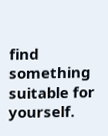find something suitable for yourself.